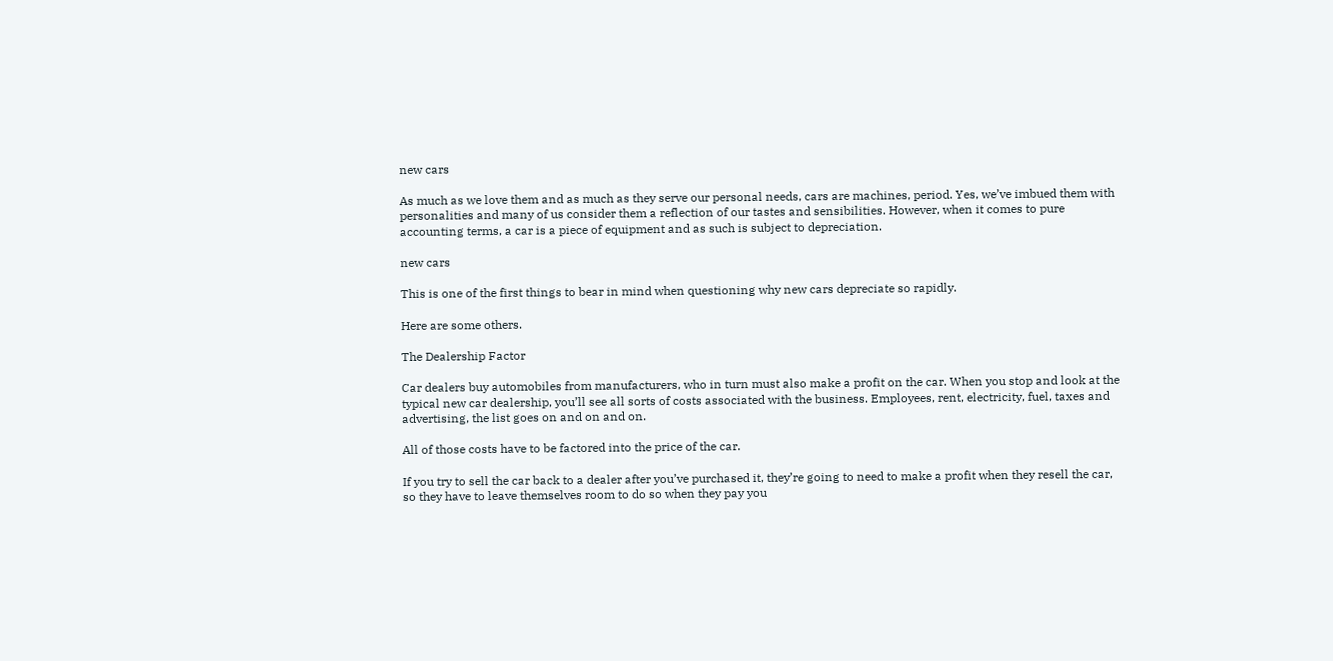new cars

As much as we love them and as much as they serve our personal needs, cars are machines, period. Yes, we’ve imbued them with personalities and many of us consider them a reflection of our tastes and sensibilities. However, when it comes to pure accounting terms, a car is a piece of equipment and as such is subject to depreciation.

new cars

This is one of the first things to bear in mind when questioning why new cars depreciate so rapidly.

Here are some others.

The Dealership Factor

Car dealers buy automobiles from manufacturers, who in turn must also make a profit on the car. When you stop and look at the typical new car dealership, you’ll see all sorts of costs associated with the business. Employees, rent, electricity, fuel, taxes and advertising, the list goes on and on and on.

All of those costs have to be factored into the price of the car.

If you try to sell the car back to a dealer after you’ve purchased it, they’re going to need to make a profit when they resell the car, so they have to leave themselves room to do so when they pay you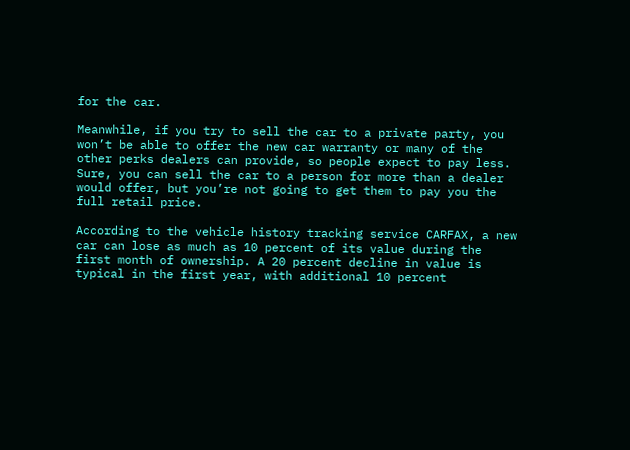for the car.

Meanwhile, if you try to sell the car to a private party, you won’t be able to offer the new car warranty or many of the other perks dealers can provide, so people expect to pay less. Sure, you can sell the car to a person for more than a dealer would offer, but you’re not going to get them to pay you the full retail price.

According to the vehicle history tracking service CARFAX, a new car can lose as much as 10 percent of its value during the first month of ownership. A 20 percent decline in value is typical in the first year, with additional 10 percent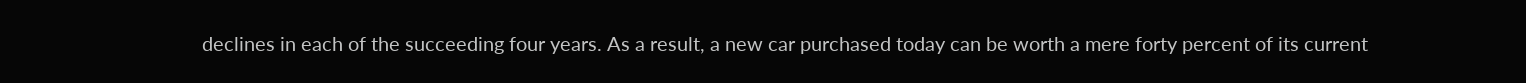declines in each of the succeeding four years. As a result, a new car purchased today can be worth a mere forty percent of its current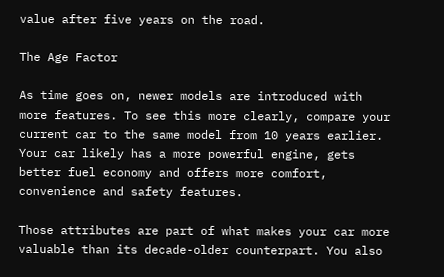value after five years on the road.

The Age Factor

As time goes on, newer models are introduced with more features. To see this more clearly, compare your current car to the same model from 10 years earlier. Your car likely has a more powerful engine, gets better fuel economy and offers more comfort, convenience and safety features.

Those attributes are part of what makes your car more valuable than its decade-older counterpart. You also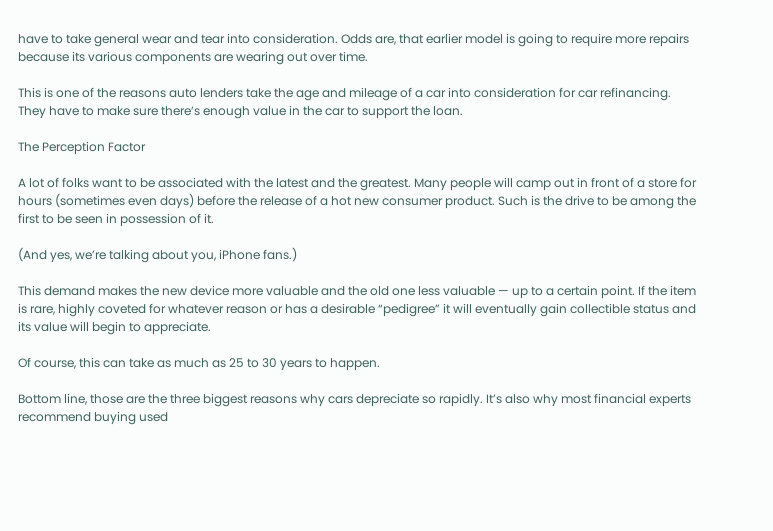have to take general wear and tear into consideration. Odds are, that earlier model is going to require more repairs because its various components are wearing out over time.

This is one of the reasons auto lenders take the age and mileage of a car into consideration for car refinancing. They have to make sure there’s enough value in the car to support the loan.

The Perception Factor

A lot of folks want to be associated with the latest and the greatest. Many people will camp out in front of a store for hours (sometimes even days) before the release of a hot new consumer product. Such is the drive to be among the first to be seen in possession of it.

(And yes, we’re talking about you, iPhone fans.)

This demand makes the new device more valuable and the old one less valuable — up to a certain point. If the item is rare, highly coveted for whatever reason or has a desirable “pedigree” it will eventually gain collectible status and its value will begin to appreciate.

Of course, this can take as much as 25 to 30 years to happen.

Bottom line, those are the three biggest reasons why cars depreciate so rapidly. It’s also why most financial experts recommend buying used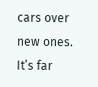cars over new ones. It’s far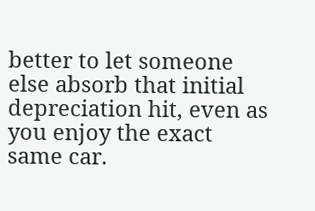better to let someone else absorb that initial depreciation hit, even as you enjoy the exact same car.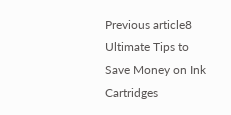Previous article8 Ultimate Tips to Save Money on Ink Cartridges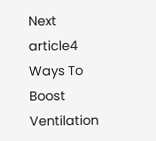Next article4 Ways To Boost Ventilation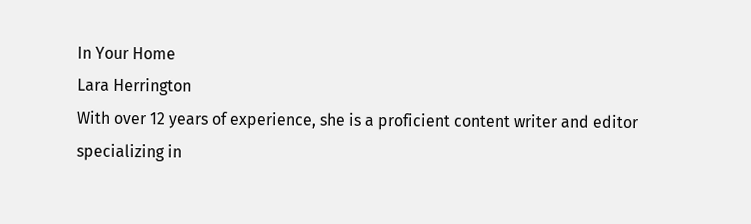In Your Home
Lara Herrington
With over 12 years of experience, she is a proficient content writer and editor specializing in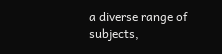a diverse range of subjects,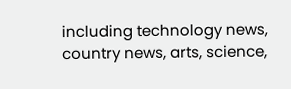including technology news, country news, arts, science,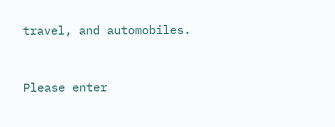travel, and automobiles.


Please enter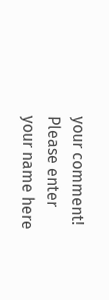your comment!
Please enter your name here